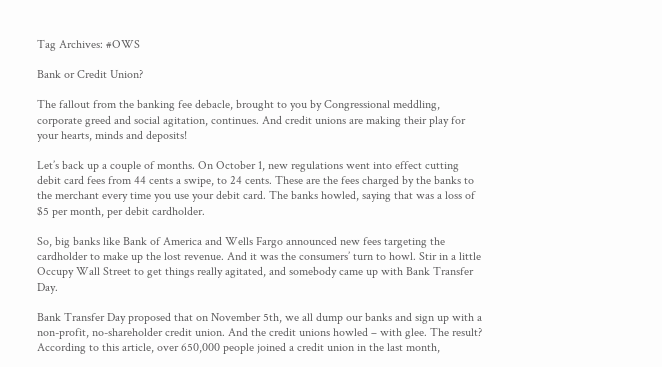Tag Archives: #OWS

Bank or Credit Union?

The fallout from the banking fee debacle, brought to you by Congressional meddling, corporate greed and social agitation, continues. And credit unions are making their play for your hearts, minds and deposits!

Let’s back up a couple of months. On October 1, new regulations went into effect cutting debit card fees from 44 cents a swipe, to 24 cents. These are the fees charged by the banks to the merchant every time you use your debit card. The banks howled, saying that was a loss of $5 per month, per debit cardholder.

So, big banks like Bank of America and Wells Fargo announced new fees targeting the cardholder to make up the lost revenue. And it was the consumers’ turn to howl. Stir in a little Occupy Wall Street to get things really agitated, and somebody came up with Bank Transfer Day.

Bank Transfer Day proposed that on November 5th, we all dump our banks and sign up with a non-profit, no-shareholder credit union. And the credit unions howled – with glee. The result? According to this article, over 650,000 people joined a credit union in the last month,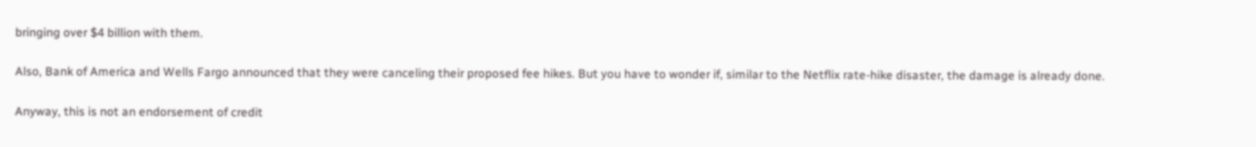bringing over $4 billion with them.

Also, Bank of America and Wells Fargo announced that they were canceling their proposed fee hikes. But you have to wonder if, similar to the Netflix rate-hike disaster, the damage is already done.

Anyway, this is not an endorsement of credit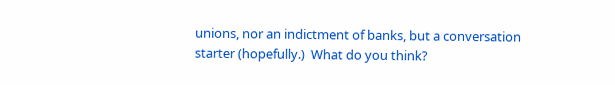unions, nor an indictment of banks, but a conversation starter (hopefully.)  What do you think?